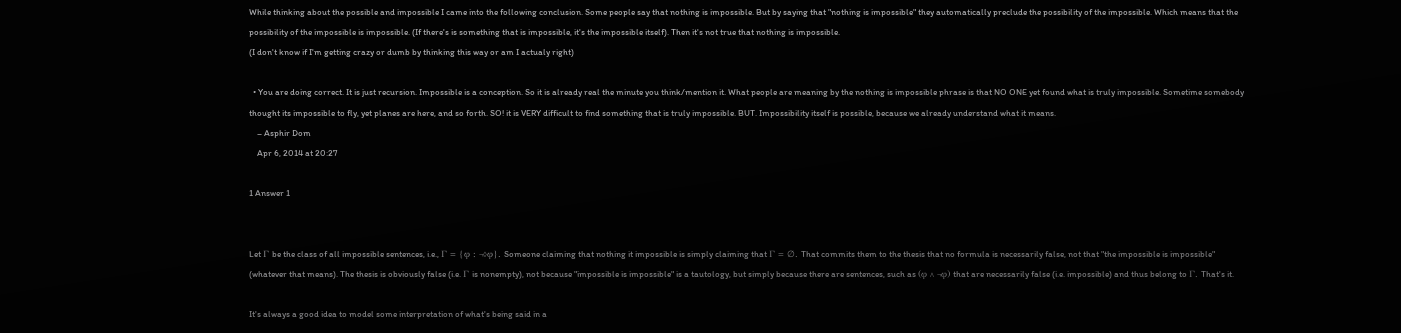While thinking about the possible and impossible I came into the following conclusion. Some people say that nothing is impossible. But by saying that "nothing is impossible" they automatically preclude the possibility of the impossible. Which means that the possibility of the impossible is impossible. (If there's is something that is impossible, it's the impossible itself). Then it's not true that nothing is impossible.
(I don't know if I'm getting crazy or dumb by thinking this way or am I actualy right)

  • You are doing correct. It is just recursion. Impossible is a conception. So it is already real the minute you think/mention it. What people are meaning by the nothing is impossible phrase is that NO ONE yet found what is truly impossible. Sometime somebody thought its impossible to fly, yet planes are here, and so forth. SO! it is VERY difficult to find something that is truly impossible. BUT. Impossibility itself is possible, because we already understand what it means.
    – Asphir Dom
    Apr 6, 2014 at 20:27

1 Answer 1


Let Γ be the class of all impossible sentences, i.e., Γ = {φ : ¬◊φ}. Someone claiming that nothing it impossible is simply claiming that Γ = ∅. That commits them to the thesis that no formula is necessarily false, not that "the impossible is impossible" (whatever that means). The thesis is obviously false (i.e. Γ is nonempty), not because "impossible is impossible" is a tautology, but simply because there are sentences, such as (φ ∧ ¬φ) that are necessarily false (i.e. impossible) and thus belong to Γ. That's it.

It's always a good idea to model some interpretation of what's being said in a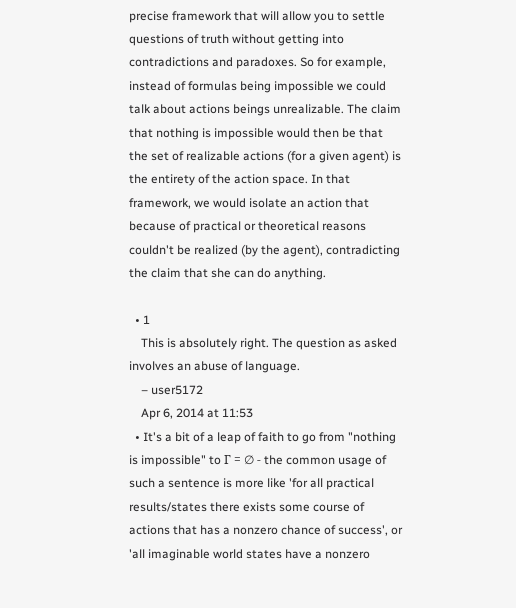precise framework that will allow you to settle questions of truth without getting into contradictions and paradoxes. So for example, instead of formulas being impossible we could talk about actions beings unrealizable. The claim that nothing is impossible would then be that the set of realizable actions (for a given agent) is the entirety of the action space. In that framework, we would isolate an action that because of practical or theoretical reasons couldn't be realized (by the agent), contradicting the claim that she can do anything.

  • 1
    This is absolutely right. The question as asked involves an abuse of language.
    – user5172
    Apr 6, 2014 at 11:53
  • It's a bit of a leap of faith to go from "nothing is impossible" to Γ = ∅ - the common usage of such a sentence is more like 'for all practical results/states there exists some course of actions that has a nonzero chance of success', or 'all imaginable world states have a nonzero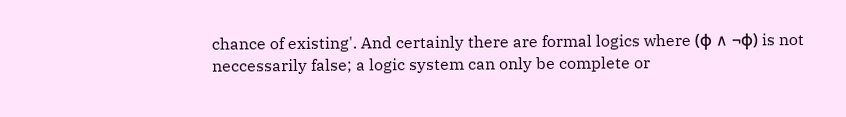chance of existing'. And certainly there are formal logics where (φ ∧ ¬φ) is not neccessarily false; a logic system can only be complete or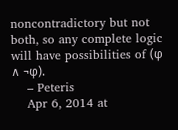noncontradictory but not both, so any complete logic will have possibilities of (φ ∧ ¬φ).
    – Peteris
    Apr 6, 2014 at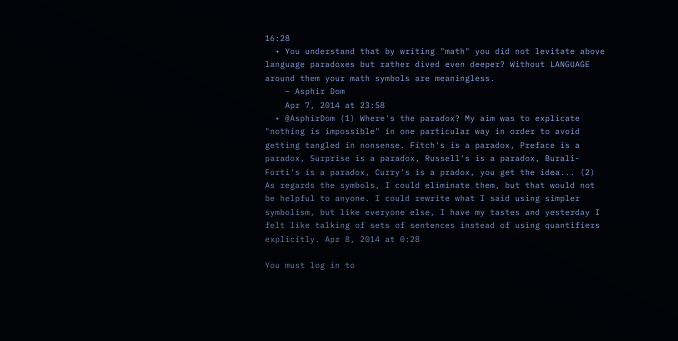16:28
  • You understand that by writing "math" you did not levitate above language paradoxes but rather dived even deeper? Without LANGUAGE around them your math symbols are meaningless.
    – Asphir Dom
    Apr 7, 2014 at 23:58
  • @AsphirDom (1) Where's the paradox? My aim was to explicate "nothing is impossible" in one particular way in order to avoid getting tangled in nonsense. Fitch's is a paradox, Preface is a paradox, Surprise is a paradox, Russell's is a paradox, Burali-Forti's is a paradox, Curry's is a pradox, you get the idea... (2) As regards the symbols, I could eliminate them, but that would not be helpful to anyone. I could rewrite what I said using simpler symbolism, but like everyone else, I have my tastes and yesterday I felt like talking of sets of sentences instead of using quantifiers explicitly. Apr 8, 2014 at 0:28

You must log in to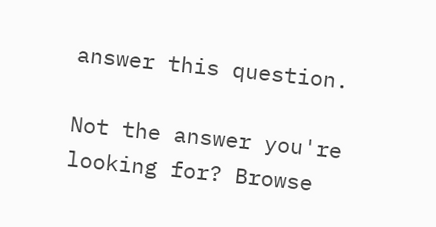answer this question.

Not the answer you're looking for? Browse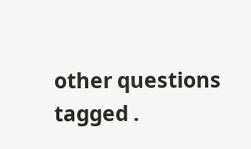other questions tagged .